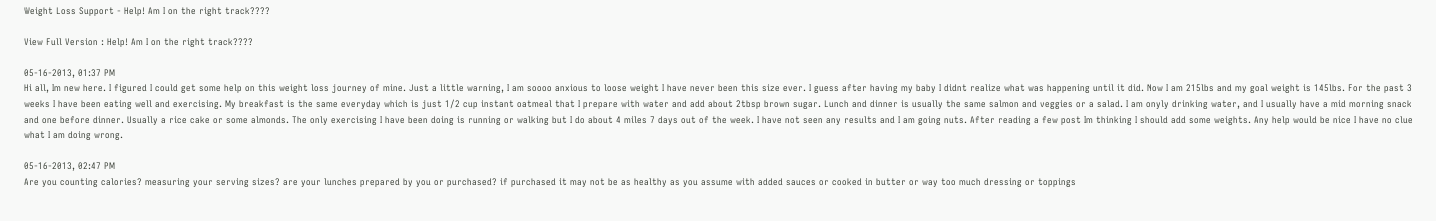Weight Loss Support - Help! Am I on the right track????

View Full Version : Help! Am I on the right track????

05-16-2013, 01:37 PM
Hi all, Im new here. I figured I could get some help on this weight loss journey of mine. Just a little warning, I am soooo anxious to loose weight I have never been this size ever. I guess after having my baby I didnt realize what was happening until it did. Now I am 215lbs and my goal weight is 145lbs. For the past 3 weeks I have been eating well and exercising. My breakfast is the same everyday which is just 1/2 cup instant oatmeal that I prepare with water and add about 2tbsp brown sugar. Lunch and dinner is usually the same salmon and veggies or a salad. I am onyly drinking water, and I usually have a mid morning snack and one before dinner. Usually a rice cake or some almonds. The only exercising I have been doing is running or walking but I do about 4 miles 7 days out of the week. I have not seen any results and I am going nuts. After reading a few post Im thinking I should add some weights. Any help would be nice I have no clue what I am doing wrong.

05-16-2013, 02:47 PM
Are you counting calories? measuring your serving sizes? are your lunches prepared by you or purchased? if purchased it may not be as healthy as you assume with added sauces or cooked in butter or way too much dressing or toppings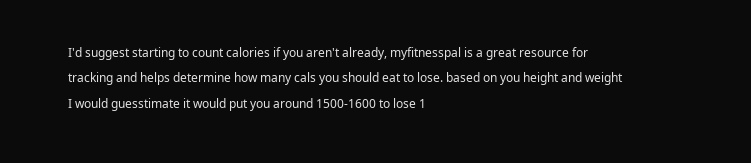I'd suggest starting to count calories if you aren't already, myfitnesspal is a great resource for tracking and helps determine how many cals you should eat to lose. based on you height and weight I would guesstimate it would put you around 1500-1600 to lose 1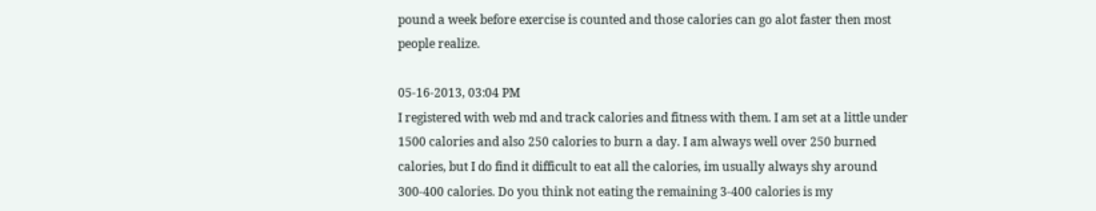pound a week before exercise is counted and those calories can go alot faster then most people realize.

05-16-2013, 03:04 PM
I registered with web md and track calories and fitness with them. I am set at a little under 1500 calories and also 250 calories to burn a day. I am always well over 250 burned calories, but I do find it difficult to eat all the calories, im usually always shy around 300-400 calories. Do you think not eating the remaining 3-400 calories is my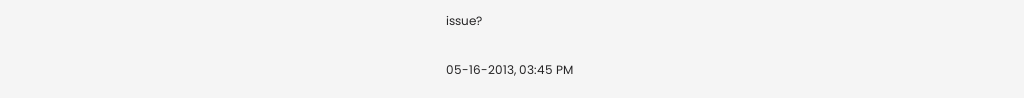issue?

05-16-2013, 03:45 PM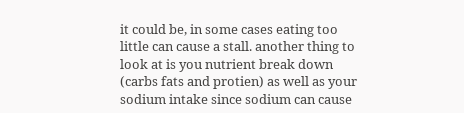it could be, in some cases eating too little can cause a stall. another thing to look at is you nutrient break down (carbs fats and protien) as well as your sodium intake since sodium can cause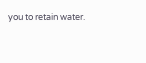you to retain water.